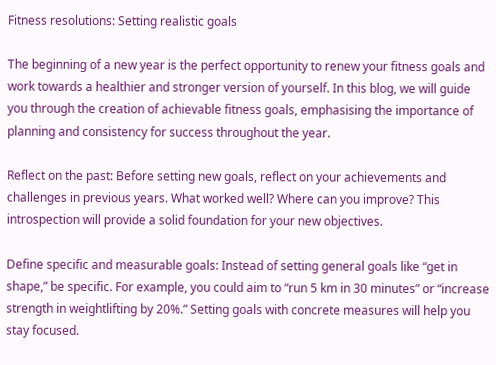Fitness resolutions: Setting realistic goals

The beginning of a new year is the perfect opportunity to renew your fitness goals and work towards a healthier and stronger version of yourself. In this blog, we will guide you through the creation of achievable fitness goals, emphasising the importance of planning and consistency for success throughout the year.

Reflect on the past: Before setting new goals, reflect on your achievements and challenges in previous years. What worked well? Where can you improve? This introspection will provide a solid foundation for your new objectives.

Define specific and measurable goals: Instead of setting general goals like “get in shape,” be specific. For example, you could aim to “run 5 km in 30 minutes” or “increase strength in weightlifting by 20%.” Setting goals with concrete measures will help you stay focused.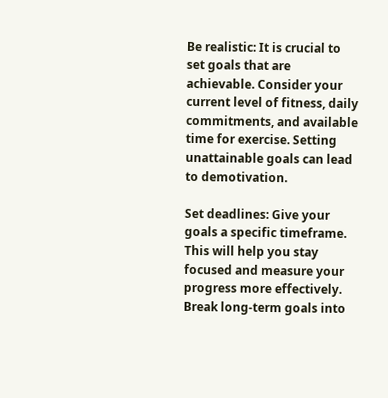Be realistic: It is crucial to set goals that are achievable. Consider your current level of fitness, daily commitments, and available time for exercise. Setting unattainable goals can lead to demotivation.

Set deadlines: Give your goals a specific timeframe. This will help you stay focused and measure your progress more effectively. Break long-term goals into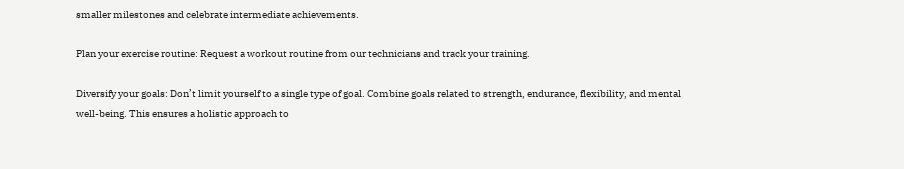smaller milestones and celebrate intermediate achievements.

Plan your exercise routine: Request a workout routine from our technicians and track your training.

Diversify your goals: Don’t limit yourself to a single type of goal. Combine goals related to strength, endurance, flexibility, and mental well-being. This ensures a holistic approach to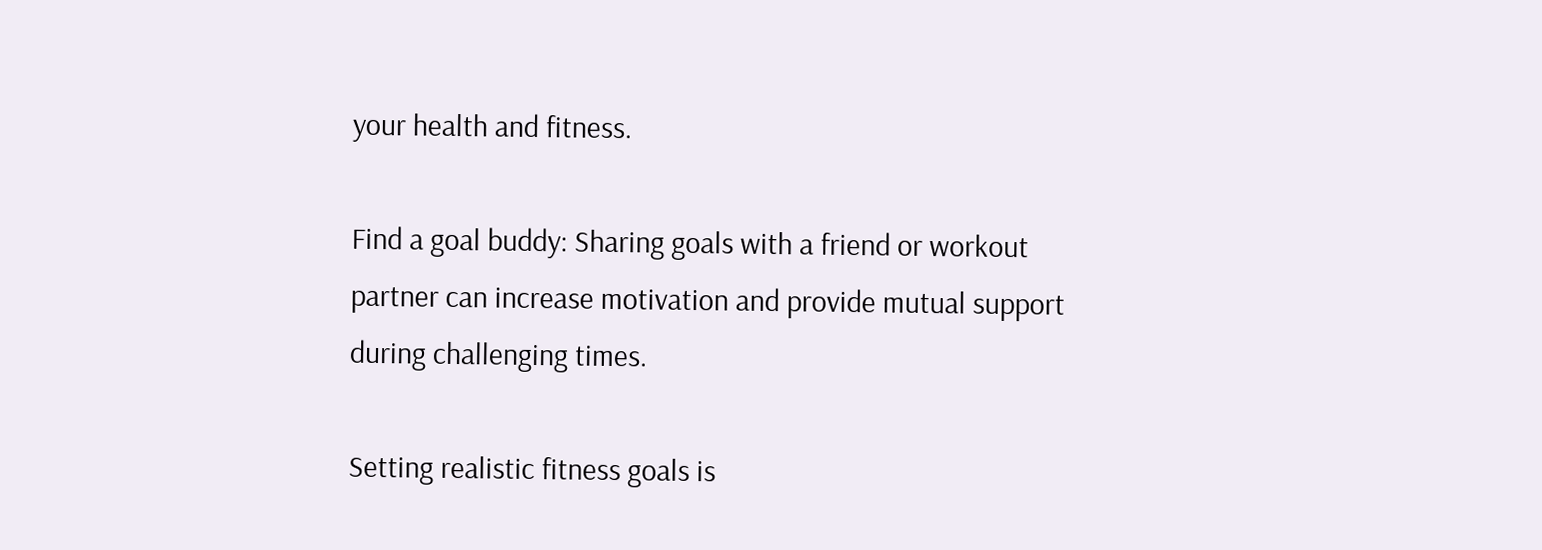your health and fitness.

Find a goal buddy: Sharing goals with a friend or workout partner can increase motivation and provide mutual support during challenging times.

Setting realistic fitness goals is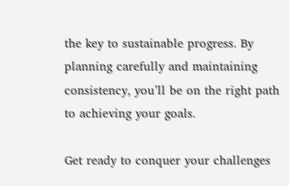the key to sustainable progress. By planning carefully and maintaining consistency, you’ll be on the right path to achieving your goals.

Get ready to conquer your challenges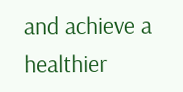and achieve a healthier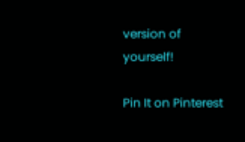version of yourself!

Pin It on Pinterest